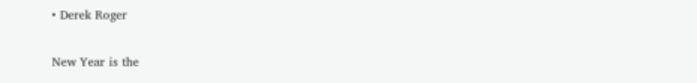• Derek Roger

New Year is the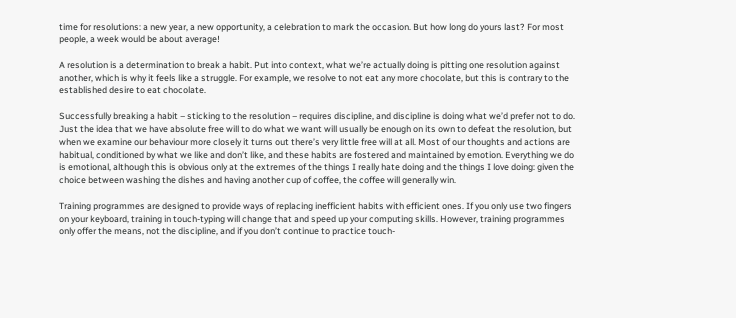time for resolutions: a new year, a new opportunity, a celebration to mark the occasion. But how long do yours last? For most people, a week would be about average!

A resolution is a determination to break a habit. Put into context, what we’re actually doing is pitting one resolution against another, which is why it feels like a struggle. For example, we resolve to not eat any more chocolate, but this is contrary to the established desire to eat chocolate.

Successfully breaking a habit – sticking to the resolution – requires discipline, and discipline is doing what we’d prefer not to do. Just the idea that we have absolute free will to do what we want will usually be enough on its own to defeat the resolution, but when we examine our behaviour more closely it turns out there’s very little free will at all. Most of our thoughts and actions are habitual, conditioned by what we like and don’t like, and these habits are fostered and maintained by emotion. Everything we do is emotional, although this is obvious only at the extremes of the things I really hate doing and the things I love doing: given the choice between washing the dishes and having another cup of coffee, the coffee will generally win.

Training programmes are designed to provide ways of replacing inefficient habits with efficient ones. If you only use two fingers on your keyboard, training in touch-typing will change that and speed up your computing skills. However, training programmes only offer the means, not the discipline, and if you don’t continue to practice touch-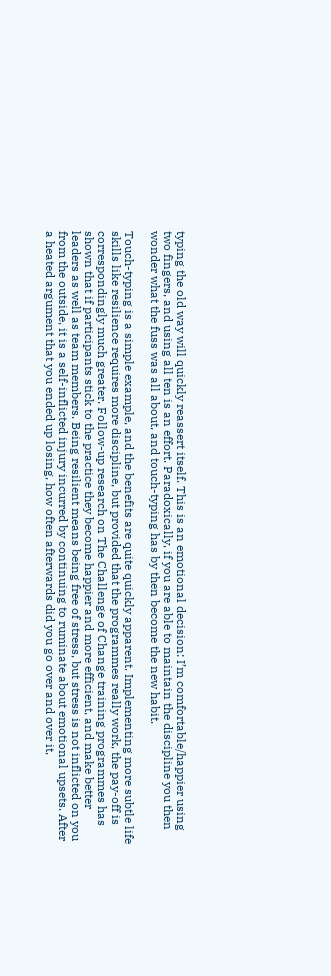typing the old way will quickly reassert itself. This is an emotional decision: I’m comfortable/happier using two fingers, and using all ten is an effort. Paradoxically, if you are able to maintain the discipline you then wonder what the fuss was all about, and touch-typing has by then become the new habit.

Touch-typing is a simple example, and the benefits are quite quickly apparent. Implementing more subtle life skills like resilience requires more discipline, but provided that the programmes really work, the pay-off is correspondingly much greater. Follow-up research on The Challenge of Change training programmes has shown that if participants stick to the practice they become happier and more efficient, and make better leaders as well as team members. Being resilient means being free of stress, but stress is not inflicted on you from the outside, it is a self-inflicted injury incurred by continuing to ruminate about emotional upsets. After a heated argument that you ended up losing, how often afterwards did you go over and over it,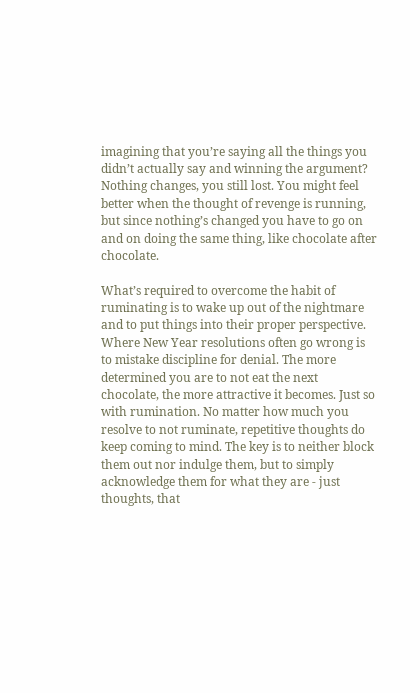imagining that you’re saying all the things you didn’t actually say and winning the argument? Nothing changes, you still lost. You might feel better when the thought of revenge is running, but since nothing’s changed you have to go on and on doing the same thing, like chocolate after chocolate.

What’s required to overcome the habit of ruminating is to wake up out of the nightmare and to put things into their proper perspective. Where New Year resolutions often go wrong is to mistake discipline for denial. The more determined you are to not eat the next chocolate, the more attractive it becomes. Just so with rumination. No matter how much you resolve to not ruminate, repetitive thoughts do keep coming to mind. The key is to neither block them out nor indulge them, but to simply acknowledge them for what they are - just thoughts, that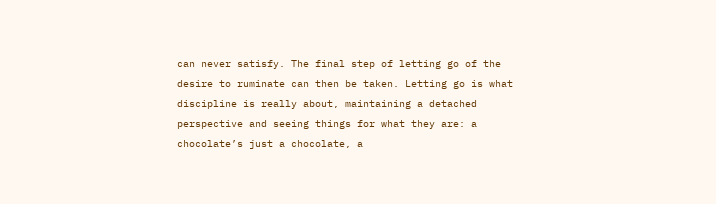can never satisfy. The final step of letting go of the desire to ruminate can then be taken. Letting go is what discipline is really about, maintaining a detached perspective and seeing things for what they are: a chocolate’s just a chocolate, a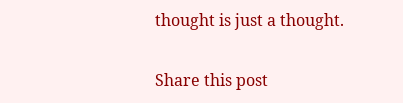thought is just a thought.

Share this post